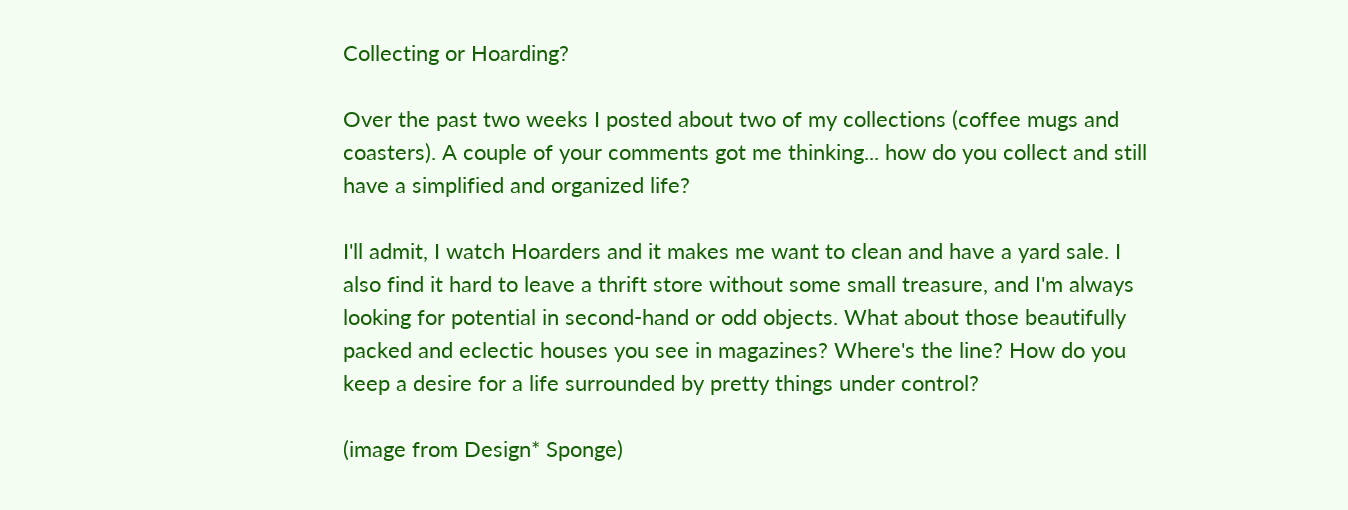Collecting or Hoarding?

Over the past two weeks I posted about two of my collections (coffee mugs and coasters). A couple of your comments got me thinking... how do you collect and still have a simplified and organized life?

I'll admit, I watch Hoarders and it makes me want to clean and have a yard sale. I also find it hard to leave a thrift store without some small treasure, and I'm always looking for potential in second-hand or odd objects. What about those beautifully packed and eclectic houses you see in magazines? Where's the line? How do you keep a desire for a life surrounded by pretty things under control?

(image from Design* Sponge)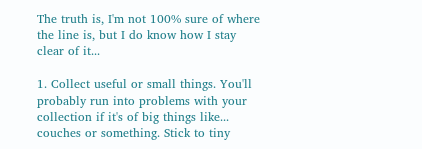The truth is, I'm not 100% sure of where the line is, but I do know how I stay clear of it...

1. Collect useful or small things. You'll probably run into problems with your collection if it's of big things like... couches or something. Stick to tiny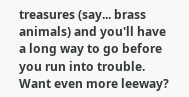treasures (say... brass animals) and you'll have a long way to go before you run into trouble. Want even more leeway?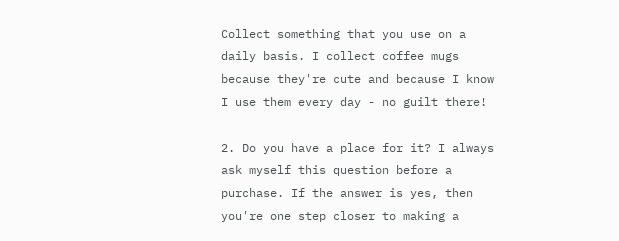Collect something that you use on a daily basis. I collect coffee mugs because they're cute and because I know I use them every day - no guilt there!

2. Do you have a place for it? I always ask myself this question before a purchase. If the answer is yes, then you're one step closer to making a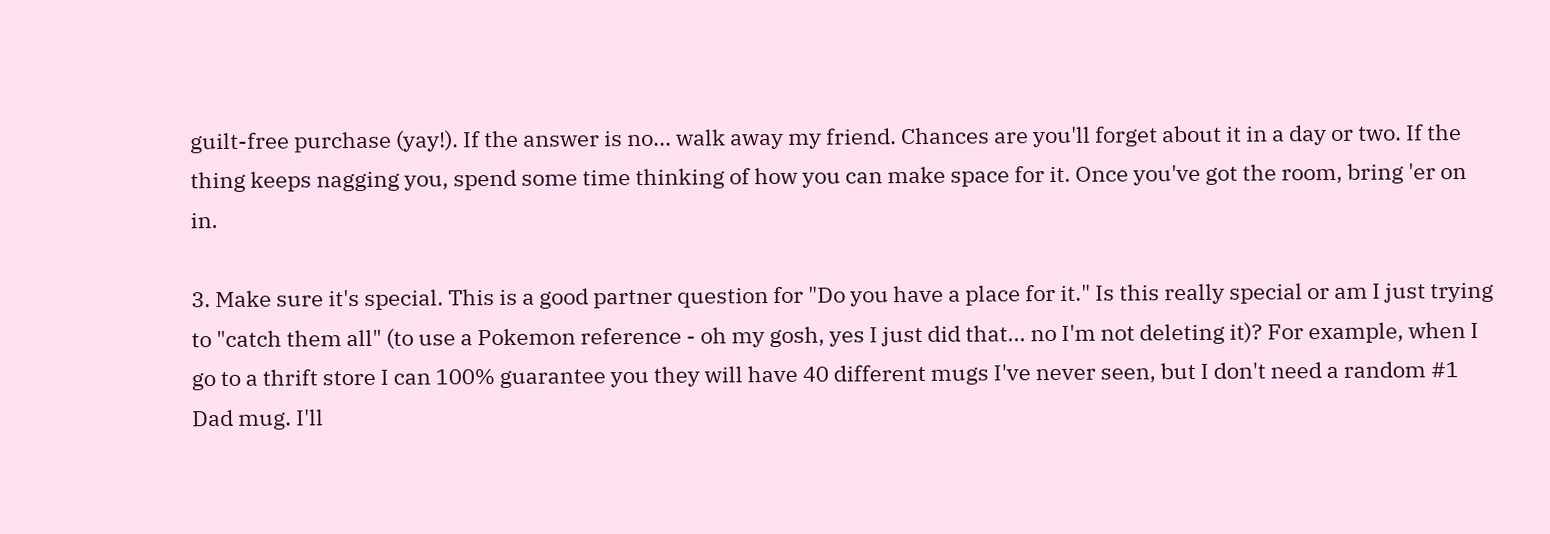guilt-free purchase (yay!). If the answer is no... walk away my friend. Chances are you'll forget about it in a day or two. If the thing keeps nagging you, spend some time thinking of how you can make space for it. Once you've got the room, bring 'er on in.

3. Make sure it's special. This is a good partner question for "Do you have a place for it." Is this really special or am I just trying to "catch them all" (to use a Pokemon reference - oh my gosh, yes I just did that... no I'm not deleting it)? For example, when I go to a thrift store I can 100% guarantee you they will have 40 different mugs I've never seen, but I don't need a random #1 Dad mug. I'll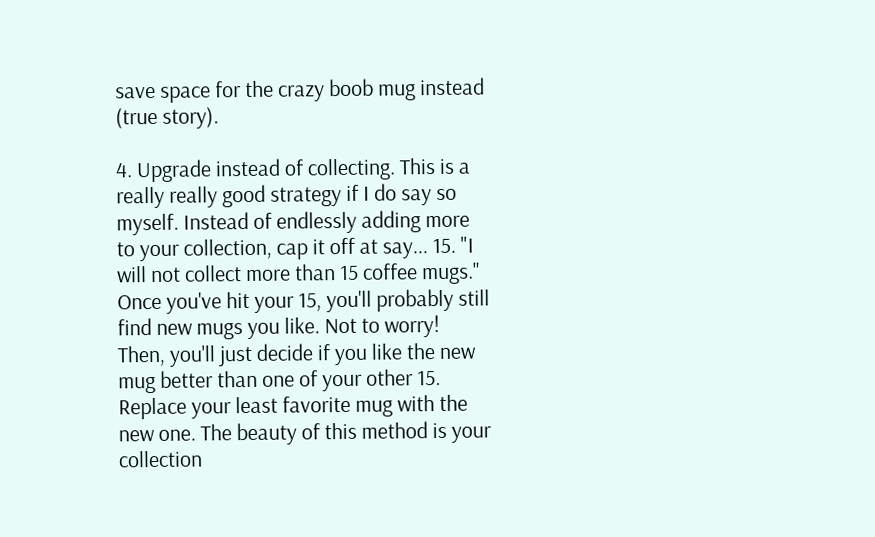save space for the crazy boob mug instead (true story).

4. Upgrade instead of collecting. This is a really really good strategy if I do say so myself. Instead of endlessly adding more to your collection, cap it off at say... 15. "I will not collect more than 15 coffee mugs." Once you've hit your 15, you'll probably still find new mugs you like. Not to worry! Then, you'll just decide if you like the new mug better than one of your other 15. Replace your least favorite mug with the new one. The beauty of this method is your collection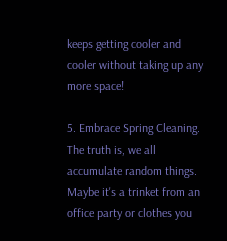keeps getting cooler and cooler without taking up any more space!

5. Embrace Spring Cleaning. The truth is, we all accumulate random things. Maybe it's a trinket from an office party or clothes you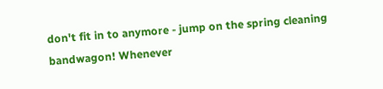don't fit in to anymore - jump on the spring cleaning bandwagon! Whenever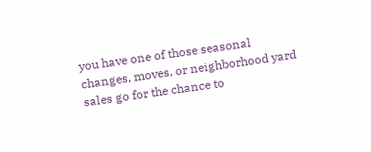you have one of those seasonal changes, moves, or neighborhood yard sales go for the chance to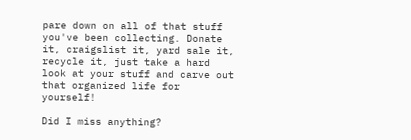pare down on all of that stuff you've been collecting. Donate it, craigslist it, yard sale it, recycle it, just take a hard look at your stuff and carve out that organized life for yourself!

Did I miss anything?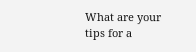What are your tips for a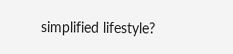simplified lifestyle?